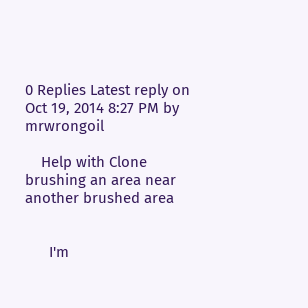0 Replies Latest reply on Oct 19, 2014 8:27 PM by mrwrongoil

    Help with Clone brushing an area near another brushed area


      I'm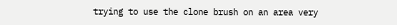trying to use the clone brush on an area very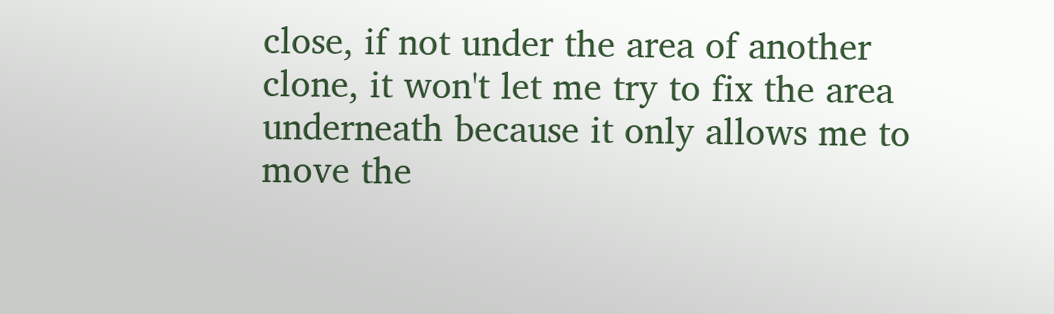close, if not under the area of another clone, it won't let me try to fix the area underneath because it only allows me to move the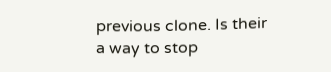previous clone. Is their a way to stop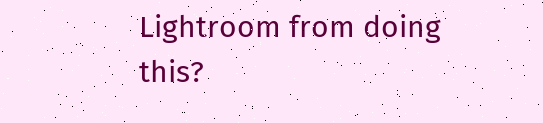Lightroom from doing this?